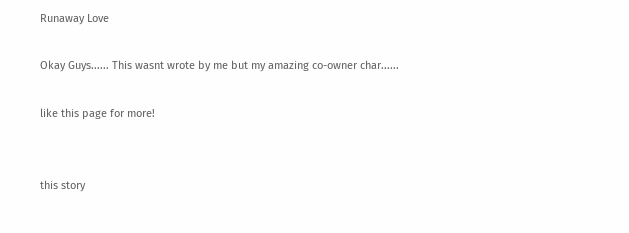Runaway Love

Okay Guys...... This wasnt wrote by me but my amazing co-owner char......

like this page for more!


this story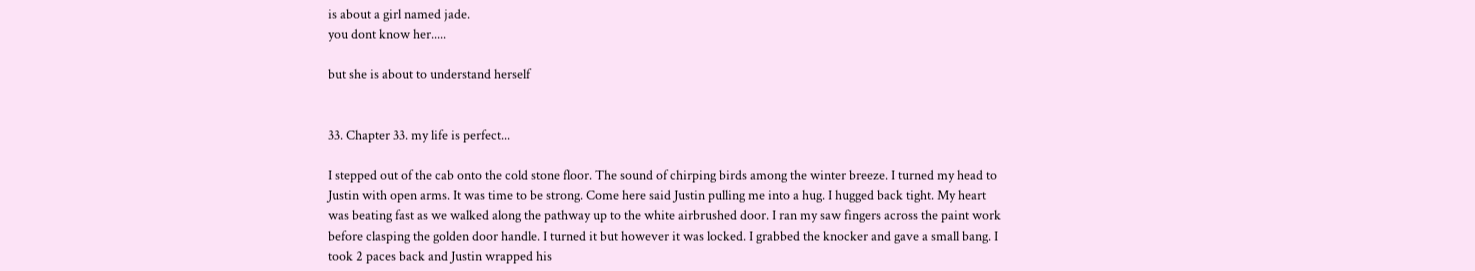is about a girl named jade.
you dont know her.....

but she is about to understand herself


33. Chapter 33. my life is perfect...

I stepped out of the cab onto the cold stone floor. The sound of chirping birds among the winter breeze. I turned my head to Justin with open arms. It was time to be strong. Come here said Justin pulling me into a hug. I hugged back tight. My heart was beating fast as we walked along the pathway up to the white airbrushed door. I ran my saw fingers across the paint work before clasping the golden door handle. I turned it but however it was locked. I grabbed the knocker and gave a small bang. I took 2 paces back and Justin wrapped his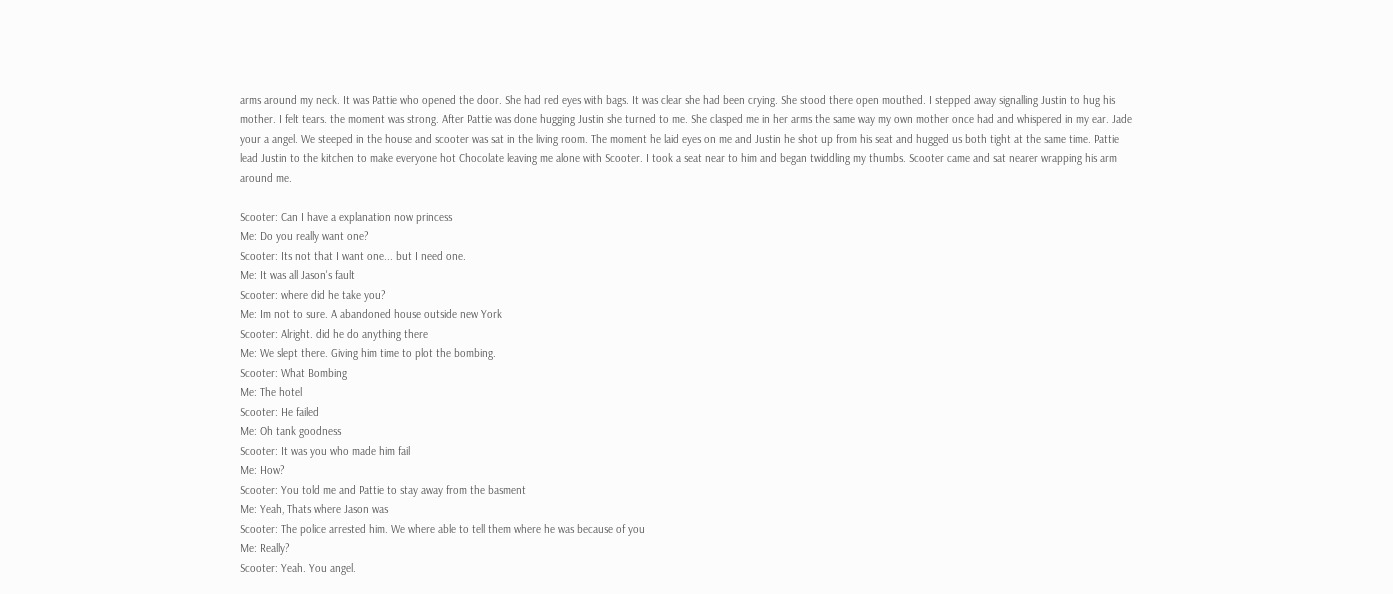arms around my neck. It was Pattie who opened the door. She had red eyes with bags. It was clear she had been crying. She stood there open mouthed. I stepped away signalling Justin to hug his mother. I felt tears. the moment was strong. After Pattie was done hugging Justin she turned to me. She clasped me in her arms the same way my own mother once had and whispered in my ear. Jade your a angel. We steeped in the house and scooter was sat in the living room. The moment he laid eyes on me and Justin he shot up from his seat and hugged us both tight at the same time. Pattie lead Justin to the kitchen to make everyone hot Chocolate leaving me alone with Scooter. I took a seat near to him and began twiddling my thumbs. Scooter came and sat nearer wrapping his arm around me.

Scooter: Can I have a explanation now princess
Me: Do you really want one?
Scooter: Its not that I want one... but I need one.
Me: It was all Jason's fault
Scooter: where did he take you?
Me: Im not to sure. A abandoned house outside new York
Scooter: Alright. did he do anything there
Me: We slept there. Giving him time to plot the bombing.
Scooter: What Bombing
Me: The hotel
Scooter: He failed
Me: Oh tank goodness
Scooter: It was you who made him fail
Me: How?
Scooter: You told me and Pattie to stay away from the basment
Me: Yeah, Thats where Jason was
Scooter: The police arrested him. We where able to tell them where he was because of you
Me: Really?
Scooter: Yeah. You angel.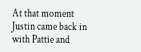At that moment Justin came back in with Pattie and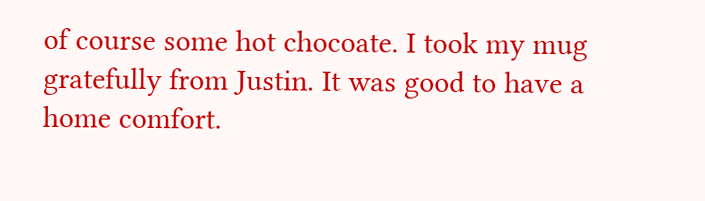of course some hot chocoate. I took my mug gratefully from Justin. It was good to have a home comfort.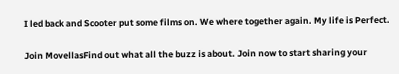I led back and Scooter put some films on. We where together again. My life is Perfect.

Join MovellasFind out what all the buzz is about. Join now to start sharing your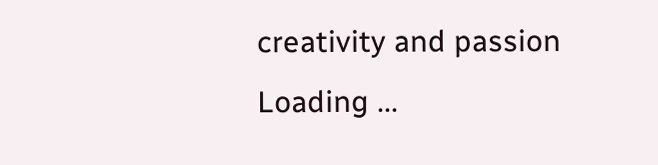creativity and passion
Loading ...